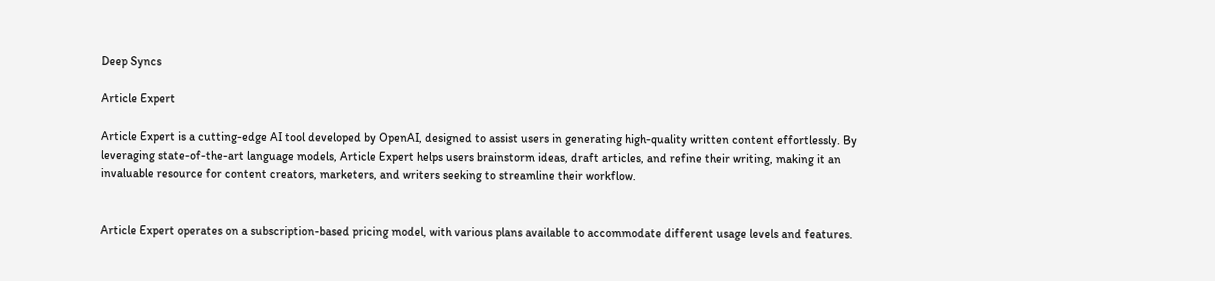Deep Syncs

Article Expert

Article Expert is a cutting-edge AI tool developed by OpenAI, designed to assist users in generating high-quality written content effortlessly. By leveraging state-of-the-art language models, Article Expert helps users brainstorm ideas, draft articles, and refine their writing, making it an invaluable resource for content creators, marketers, and writers seeking to streamline their workflow.


Article Expert operates on a subscription-based pricing model, with various plans available to accommodate different usage levels and features.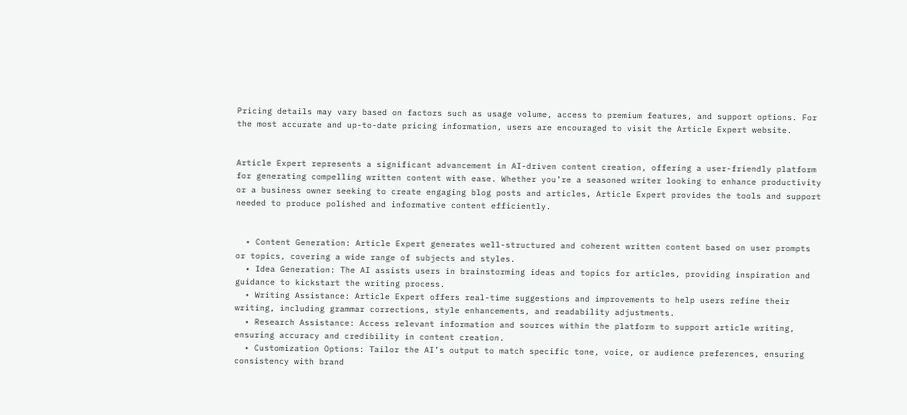Pricing details may vary based on factors such as usage volume, access to premium features, and support options. For the most accurate and up-to-date pricing information, users are encouraged to visit the Article Expert website.


Article Expert represents a significant advancement in AI-driven content creation, offering a user-friendly platform for generating compelling written content with ease. Whether you’re a seasoned writer looking to enhance productivity or a business owner seeking to create engaging blog posts and articles, Article Expert provides the tools and support needed to produce polished and informative content efficiently.


  • Content Generation: Article Expert generates well-structured and coherent written content based on user prompts or topics, covering a wide range of subjects and styles.
  • Idea Generation: The AI assists users in brainstorming ideas and topics for articles, providing inspiration and guidance to kickstart the writing process.
  • Writing Assistance: Article Expert offers real-time suggestions and improvements to help users refine their writing, including grammar corrections, style enhancements, and readability adjustments.
  • Research Assistance: Access relevant information and sources within the platform to support article writing, ensuring accuracy and credibility in content creation.
  • Customization Options: Tailor the AI’s output to match specific tone, voice, or audience preferences, ensuring consistency with brand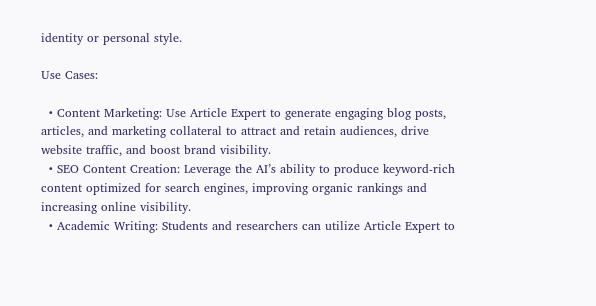identity or personal style.

Use Cases:

  • Content Marketing: Use Article Expert to generate engaging blog posts, articles, and marketing collateral to attract and retain audiences, drive website traffic, and boost brand visibility.
  • SEO Content Creation: Leverage the AI’s ability to produce keyword-rich content optimized for search engines, improving organic rankings and increasing online visibility.
  • Academic Writing: Students and researchers can utilize Article Expert to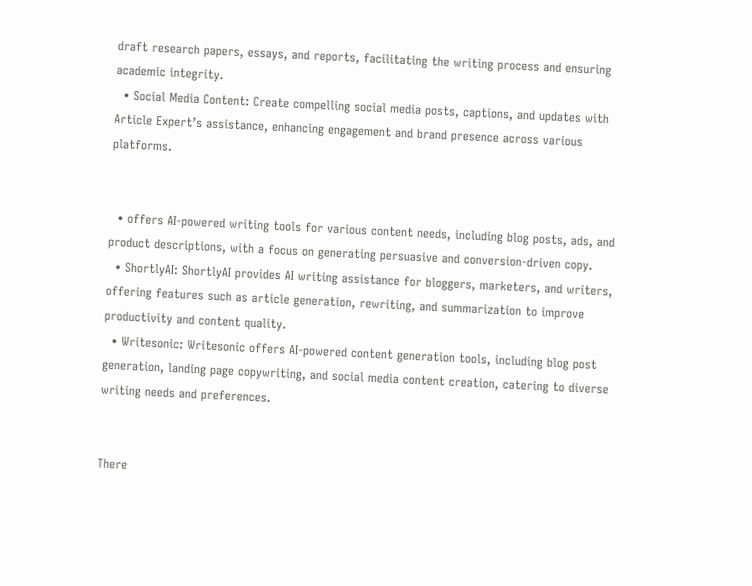draft research papers, essays, and reports, facilitating the writing process and ensuring academic integrity.
  • Social Media Content: Create compelling social media posts, captions, and updates with Article Expert’s assistance, enhancing engagement and brand presence across various platforms.


  • offers AI-powered writing tools for various content needs, including blog posts, ads, and product descriptions, with a focus on generating persuasive and conversion-driven copy.
  • ShortlyAI: ShortlyAI provides AI writing assistance for bloggers, marketers, and writers, offering features such as article generation, rewriting, and summarization to improve productivity and content quality.
  • Writesonic: Writesonic offers AI-powered content generation tools, including blog post generation, landing page copywriting, and social media content creation, catering to diverse writing needs and preferences.


There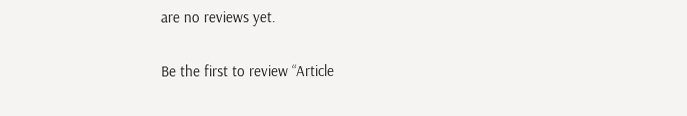are no reviews yet.

Be the first to review “Article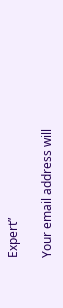Expert”

Your email address will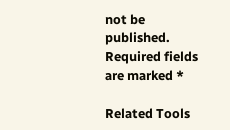not be published. Required fields are marked *

Related Tools